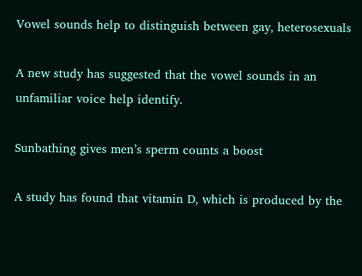Vowel sounds help to distinguish between gay, heterosexuals

A new study has suggested that the vowel sounds in an unfamiliar voice help identify.

Sunbathing gives men’s sperm counts a boost

A study has found that vitamin D, which is produced by the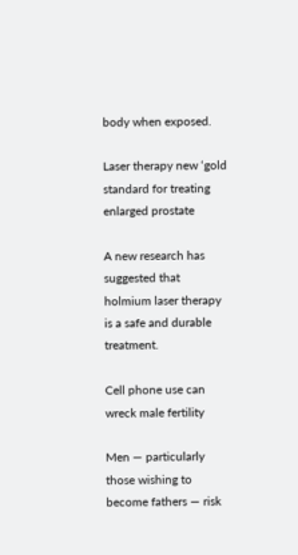body when exposed.

Laser therapy new ‘gold standard for treating enlarged prostate

A new research has suggested that holmium laser therapy is a safe and durable treatment.

Cell phone use can wreck male fertility

Men — particularly those wishing to become fathers — risk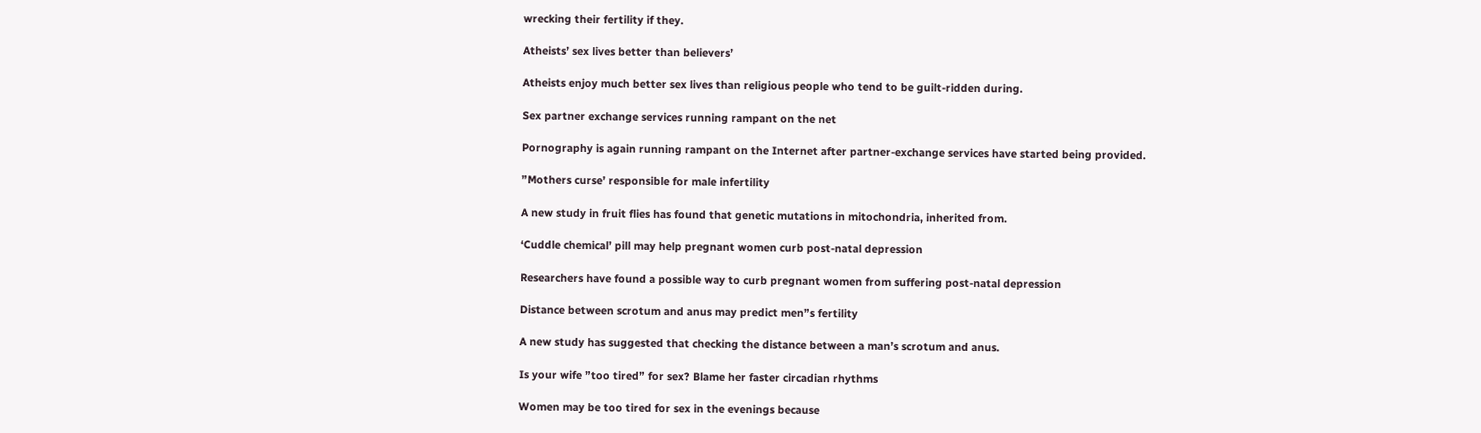wrecking their fertility if they.

Atheists’ sex lives better than believers’

Atheists enjoy much better sex lives than religious people who tend to be guilt-ridden during.

Sex partner exchange services running rampant on the net

Pornography is again running rampant on the Internet after partner-exchange services have started being provided.

”Mothers curse’ responsible for male infertility

A new study in fruit flies has found that genetic mutations in mitochondria, inherited from.

‘Cuddle chemical’ pill may help pregnant women curb post-natal depression

Researchers have found a possible way to curb pregnant women from suffering post-natal depression

Distance between scrotum and anus may predict men”s fertility

A new study has suggested that checking the distance between a man’s scrotum and anus.

Is your wife ”too tired” for sex? Blame her faster circadian rhythms

Women may be too tired for sex in the evenings because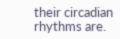their circadian rhythms are.